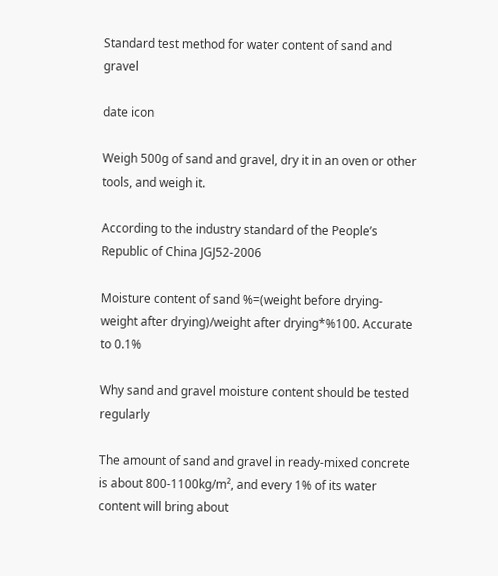Standard test method for water content of sand and gravel

date icon

Weigh 500g of sand and gravel, dry it in an oven or other tools, and weigh it.

According to the industry standard of the People’s Republic of China JGJ52-2006

Moisture content of sand %=(weight before drying-weight after drying)/weight after drying*%100. Accurate to 0.1%

Why sand and gravel moisture content should be tested regularly

The amount of sand and gravel in ready-mixed concrete is about 800-1100kg/m², and every 1% of its water content will bring about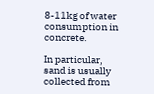8-11kg of water consumption in concrete.

In particular, sand is usually collected from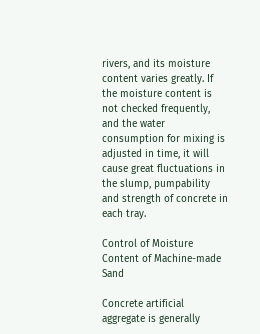rivers, and its moisture content varies greatly. If the moisture content is not checked frequently, and the water consumption for mixing is adjusted in time, it will cause great fluctuations in the slump, pumpability and strength of concrete in each tray.

Control of Moisture Content of Machine-made Sand

Concrete artificial aggregate is generally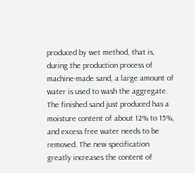produced by wet method, that is, during the production process of machine-made sand, a large amount of water is used to wash the aggregate. The finished sand just produced has a moisture content of about 12% to 15%, and excess free water needs to be removed. The new specification greatly increases the content of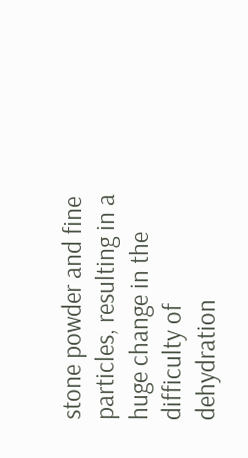stone powder and fine particles, resulting in a huge change in the difficulty of dehydration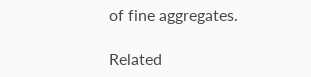of fine aggregates.

Related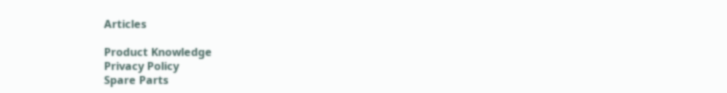Articles

Product Knowledge
Privacy Policy
Spare Parts